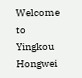Welcome to Yingkou Hongwei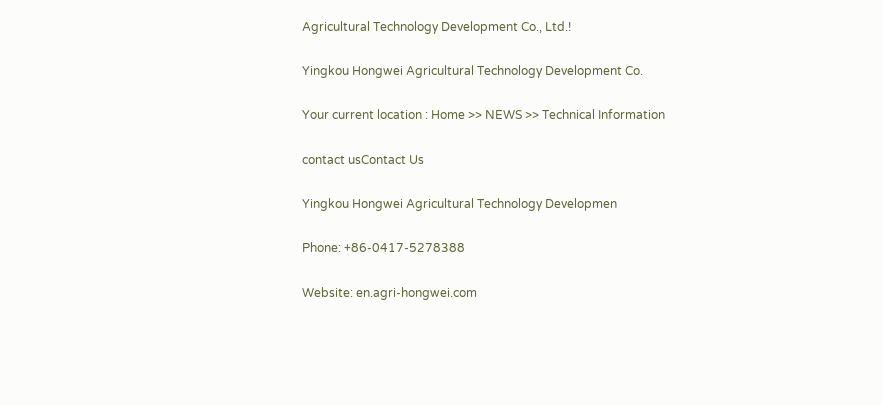Agricultural Technology Development Co., Ltd.!

Yingkou Hongwei Agricultural Technology Development Co.

Your current location : Home >> NEWS >> Technical Information

contact usContact Us

Yingkou Hongwei Agricultural Technology Developmen

Phone: +86-0417-5278388

Website: en.agri-hongwei.com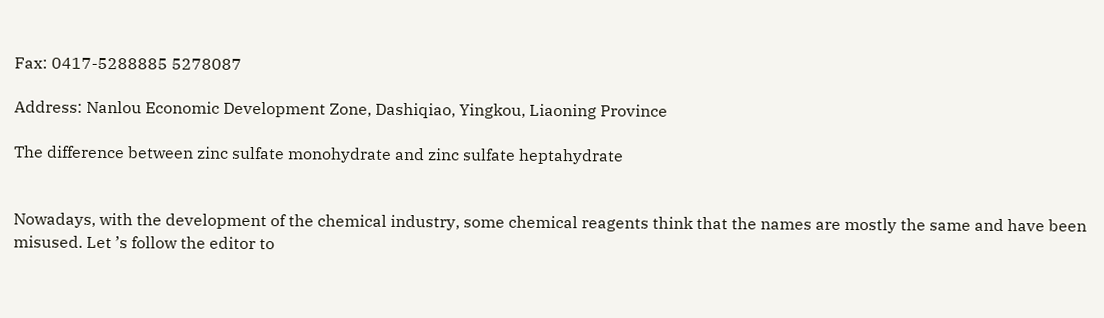Fax: 0417-5288885 5278087

Address: Nanlou Economic Development Zone, Dashiqiao, Yingkou, Liaoning Province

The difference between zinc sulfate monohydrate and zinc sulfate heptahydrate


Nowadays, with the development of the chemical industry, some chemical reagents think that the names are mostly the same and have been misused. Let ’s follow the editor to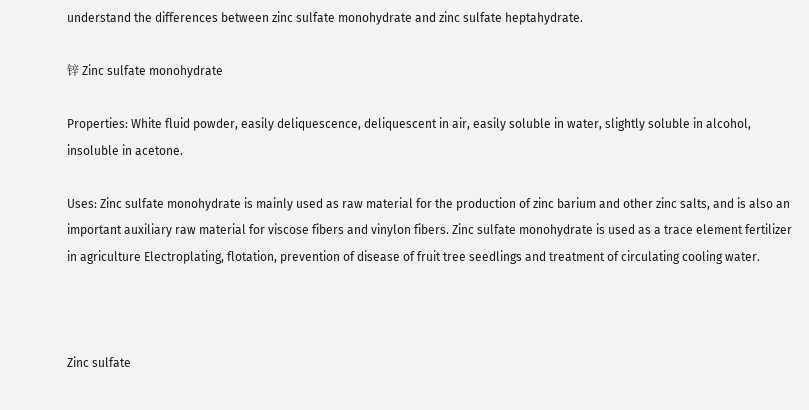understand the differences between zinc sulfate monohydrate and zinc sulfate heptahydrate.

锌 Zinc sulfate monohydrate

Properties: White fluid powder, easily deliquescence, deliquescent in air, easily soluble in water, slightly soluble in alcohol, insoluble in acetone.

Uses: Zinc sulfate monohydrate is mainly used as raw material for the production of zinc barium and other zinc salts, and is also an important auxiliary raw material for viscose fibers and vinylon fibers. Zinc sulfate monohydrate is used as a trace element fertilizer in agriculture Electroplating, flotation, prevention of disease of fruit tree seedlings and treatment of circulating cooling water.



Zinc sulfate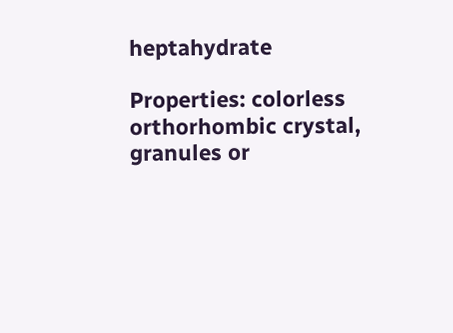heptahydrate

Properties: colorless orthorhombic crystal, granules or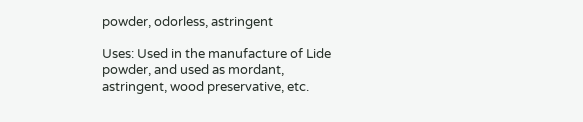powder, odorless, astringent

Uses: Used in the manufacture of Lide powder, and used as mordant, astringent, wood preservative, etc.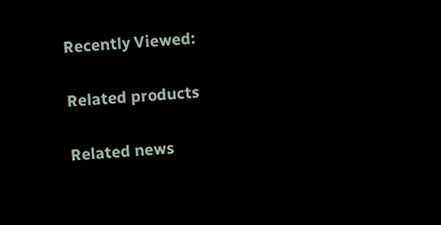Recently Viewed:

Related products

Related news